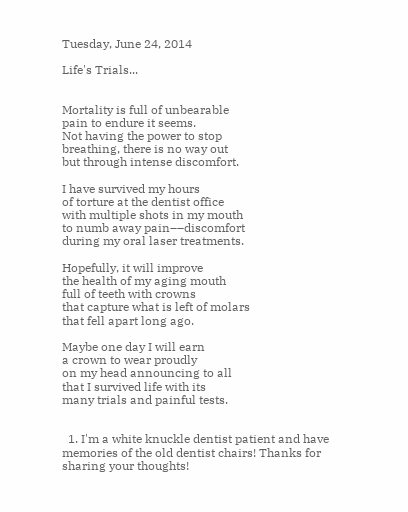Tuesday, June 24, 2014

Life's Trials...


Mortality is full of unbearable
pain to endure it seems.
Not having the power to stop
breathing, there is no way out
but through intense discomfort.

I have survived my hours
of torture at the dentist office
with multiple shots in my mouth
to numb away pain––discomfort
during my oral laser treatments.

Hopefully, it will improve
the health of my aging mouth
full of teeth with crowns
that capture what is left of molars
that fell apart long ago.

Maybe one day I will earn
a crown to wear proudly
on my head announcing to all
that I survived life with its
many trials and painful tests.


  1. I'm a white knuckle dentist patient and have memories of the old dentist chairs! Thanks for sharing your thoughts!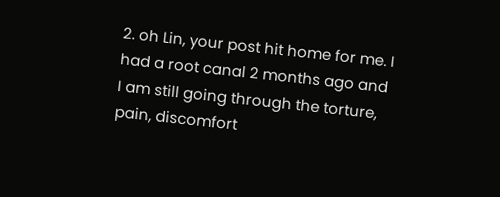2. oh Lin, your post hit home for me. I had a root canal 2 months ago and I am still going through the torture, pain, discomfort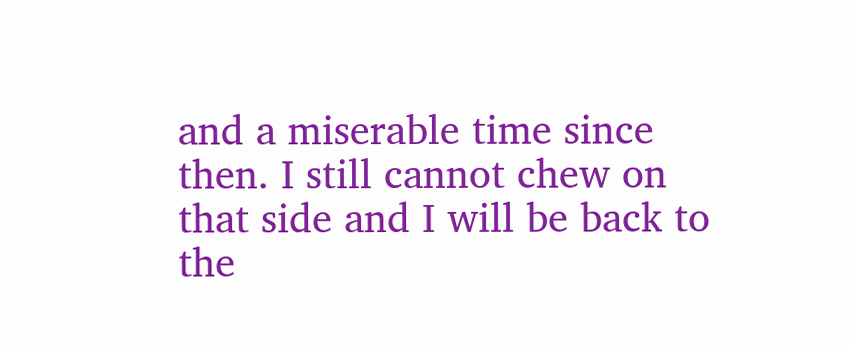and a miserable time since then. I still cannot chew on that side and I will be back to the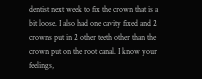dentist next week to fix the crown that is a bit loose. I also had one cavity fixed and 2 crowns put in 2 other teeth other than the crown put on the root canal. I know your feelings,